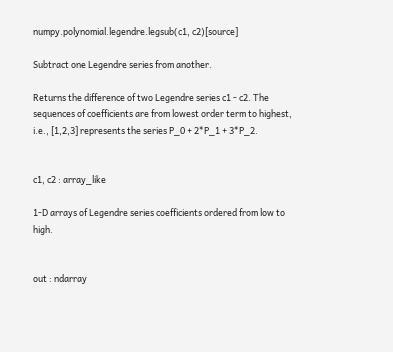numpy.polynomial.legendre.legsub(c1, c2)[source]

Subtract one Legendre series from another.

Returns the difference of two Legendre series c1 - c2. The sequences of coefficients are from lowest order term to highest, i.e., [1,2,3] represents the series P_0 + 2*P_1 + 3*P_2.


c1, c2 : array_like

1-D arrays of Legendre series coefficients ordered from low to high.


out : ndarray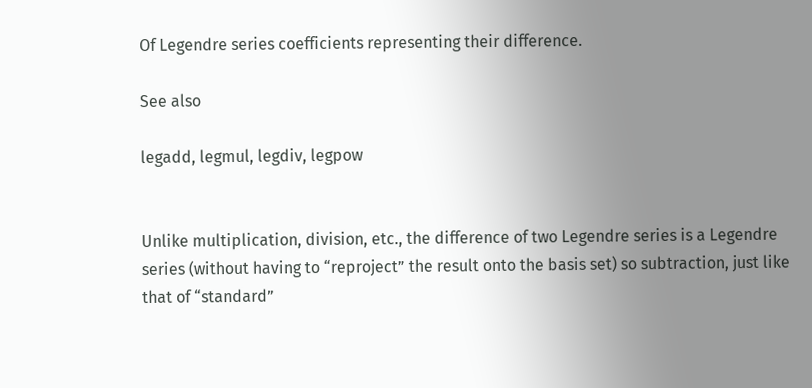Of Legendre series coefficients representing their difference.

See also

legadd, legmul, legdiv, legpow


Unlike multiplication, division, etc., the difference of two Legendre series is a Legendre series (without having to “reproject” the result onto the basis set) so subtraction, just like that of “standard”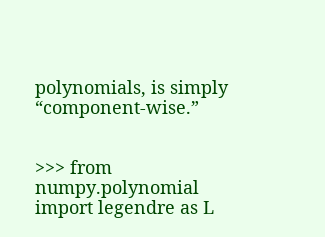polynomials, is simply “component-wise.”


>>> from numpy.polynomial import legendre as L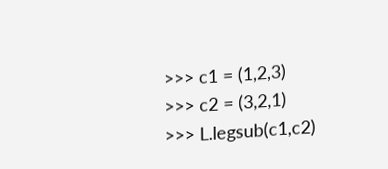>>> c1 = (1,2,3)
>>> c2 = (3,2,1)
>>> L.legsub(c1,c2)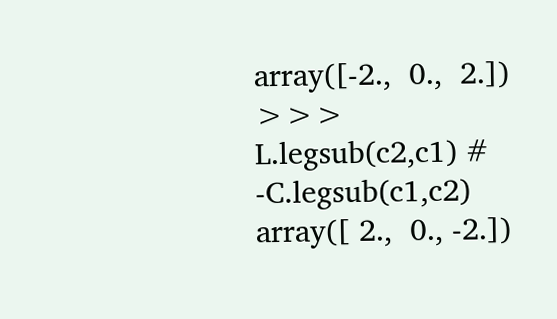array([-2.,  0.,  2.])
>>> L.legsub(c2,c1) # -C.legsub(c1,c2)
array([ 2.,  0., -2.])